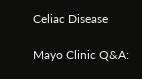Celiac Disease

Mayo Clinic Q&A: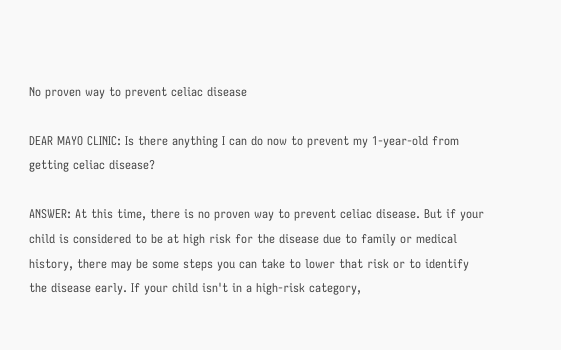No proven way to prevent celiac disease

DEAR MAYO CLINIC: Is there anything I can do now to prevent my 1-year-old from getting celiac disease?

ANSWER: At this time, there is no proven way to prevent celiac disease. But if your child is considered to be at high risk for the disease due to family or medical history, there may be some steps you can take to lower that risk or to identify the disease early. If your child isn't in a high-risk category,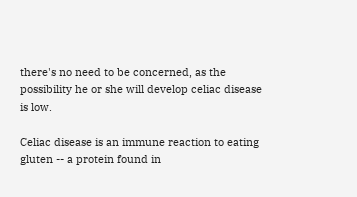there's no need to be concerned, as the possibility he or she will develop celiac disease is low.

Celiac disease is an immune reaction to eating gluten -- a protein found in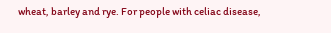wheat, barley and rye. For people with celiac disease,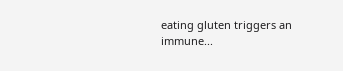eating gluten triggers an immune...